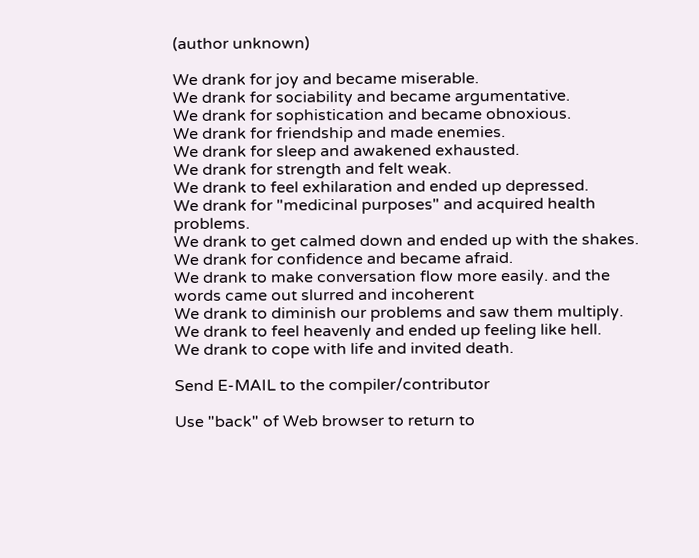(author unknown)

We drank for joy and became miserable.
We drank for sociability and became argumentative.
We drank for sophistication and became obnoxious.
We drank for friendship and made enemies.
We drank for sleep and awakened exhausted.
We drank for strength and felt weak.
We drank to feel exhilaration and ended up depressed.
We drank for "medicinal purposes" and acquired health problems.
We drank to get calmed down and ended up with the shakes.
We drank for confidence and became afraid.
We drank to make conversation flow more easily. and the words came out slurred and incoherent
We drank to diminish our problems and saw them multiply.
We drank to feel heavenly and ended up feeling like hell.
We drank to cope with life and invited death.

Send E-MAIL to the compiler/contributor

Use "back" of Web browser to return to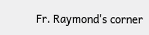Fr. Raymond's corner